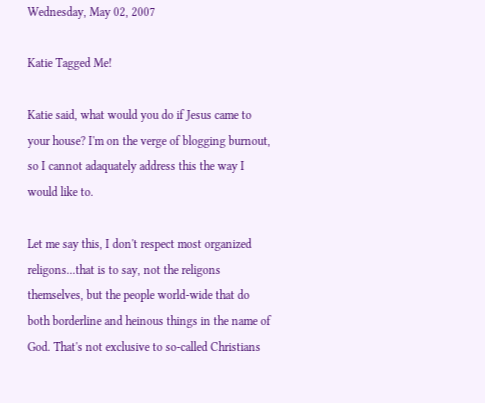Wednesday, May 02, 2007

Katie Tagged Me!

Katie said, what would you do if Jesus came to your house? I'm on the verge of blogging burnout, so I cannot adaquately address this the way I would like to.

Let me say this, I don't respect most organized religons...that is to say, not the religons themselves, but the people world-wide that do both borderline and heinous things in the name of God. That's not exclusive to so-called Christians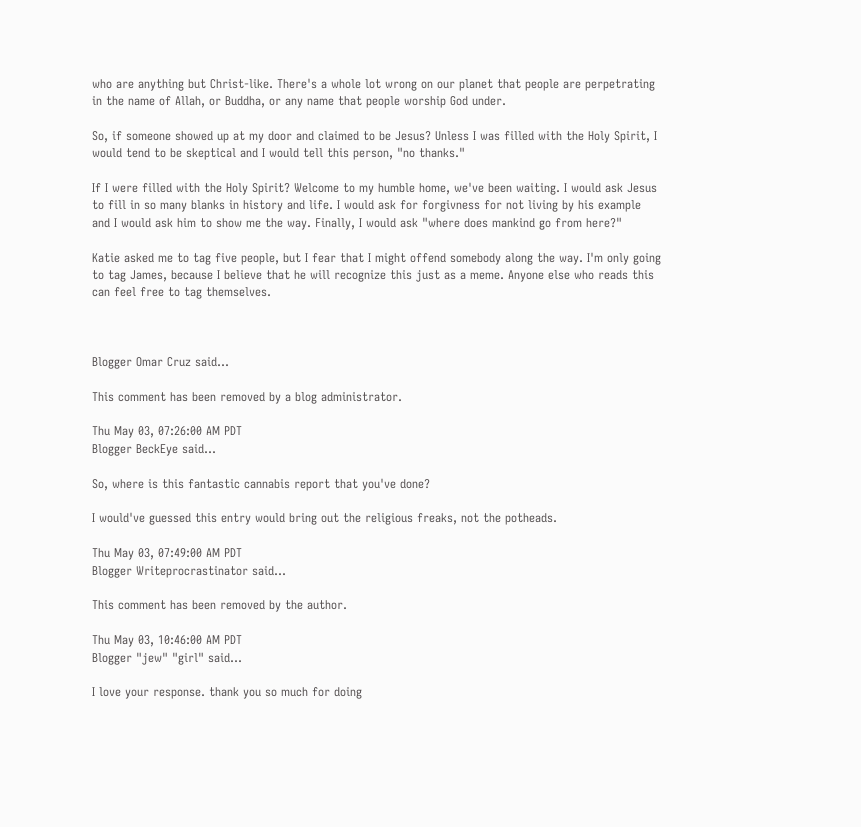who are anything but Christ-like. There's a whole lot wrong on our planet that people are perpetrating in the name of Allah, or Buddha, or any name that people worship God under.

So, if someone showed up at my door and claimed to be Jesus? Unless I was filled with the Holy Spirit, I would tend to be skeptical and I would tell this person, "no thanks."

If I were filled with the Holy Spirit? Welcome to my humble home, we've been waiting. I would ask Jesus to fill in so many blanks in history and life. I would ask for forgivness for not living by his example and I would ask him to show me the way. Finally, I would ask "where does mankind go from here?"

Katie asked me to tag five people, but I fear that I might offend somebody along the way. I'm only going to tag James, because I believe that he will recognize this just as a meme. Anyone else who reads this can feel free to tag themselves.



Blogger Omar Cruz said...

This comment has been removed by a blog administrator.

Thu May 03, 07:26:00 AM PDT
Blogger BeckEye said...

So, where is this fantastic cannabis report that you've done?

I would've guessed this entry would bring out the religious freaks, not the potheads.

Thu May 03, 07:49:00 AM PDT
Blogger Writeprocrastinator said...

This comment has been removed by the author.

Thu May 03, 10:46:00 AM PDT
Blogger "jew" "girl" said...

I love your response. thank you so much for doing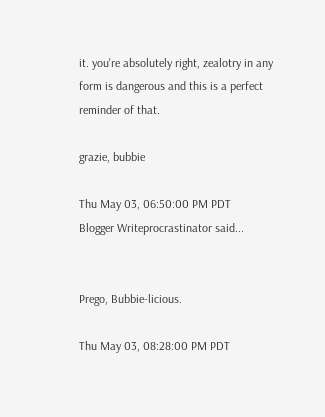it. you're absolutely right, zealotry in any form is dangerous and this is a perfect reminder of that.

grazie, bubbie

Thu May 03, 06:50:00 PM PDT
Blogger Writeprocrastinator said...


Prego, Bubbie-licious.

Thu May 03, 08:28:00 PM PDT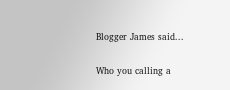Blogger James said...

Who you calling a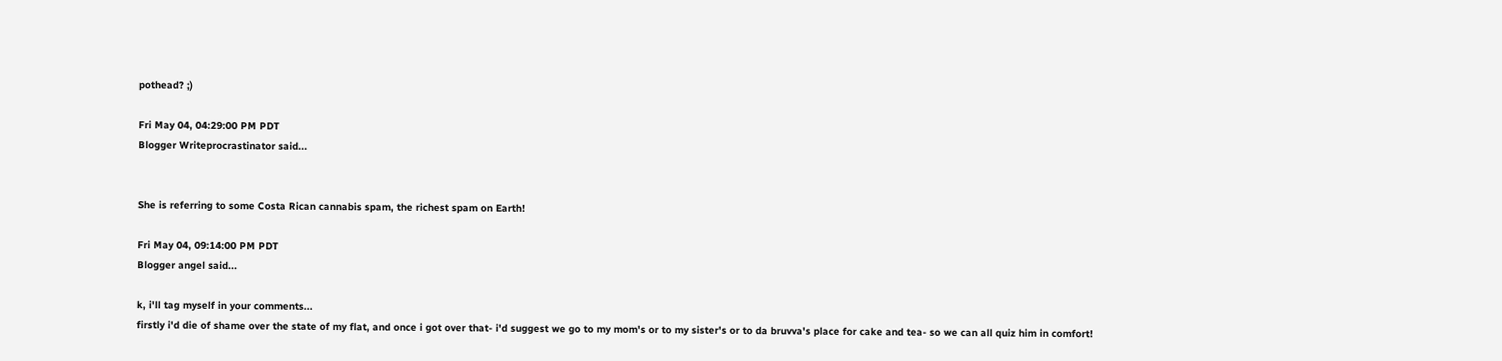pothead? ;)

Fri May 04, 04:29:00 PM PDT
Blogger Writeprocrastinator said...


She is referring to some Costa Rican cannabis spam, the richest spam on Earth!

Fri May 04, 09:14:00 PM PDT
Blogger angel said...

k, i'll tag myself in your comments...
firstly i'd die of shame over the state of my flat, and once i got over that- i'd suggest we go to my mom's or to my sister's or to da bruvva's place for cake and tea- so we can all quiz him in comfort!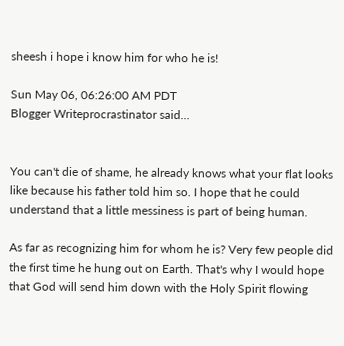sheesh i hope i know him for who he is!

Sun May 06, 06:26:00 AM PDT
Blogger Writeprocrastinator said...


You can't die of shame, he already knows what your flat looks like because his father told him so. I hope that he could understand that a little messiness is part of being human.

As far as recognizing him for whom he is? Very few people did the first time he hung out on Earth. That's why I would hope that God will send him down with the Holy Spirit flowing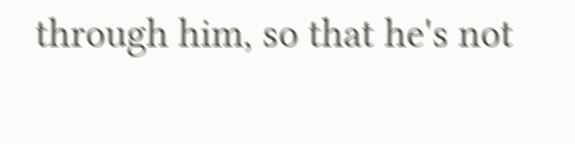through him, so that he's not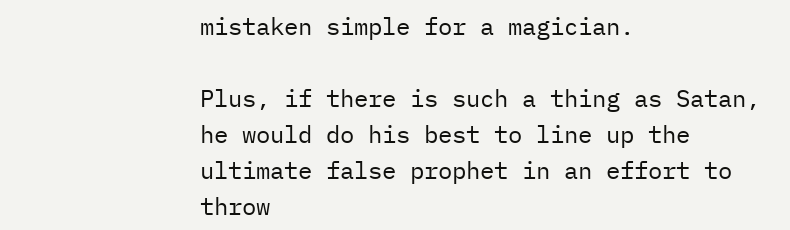mistaken simple for a magician.

Plus, if there is such a thing as Satan, he would do his best to line up the ultimate false prophet in an effort to throw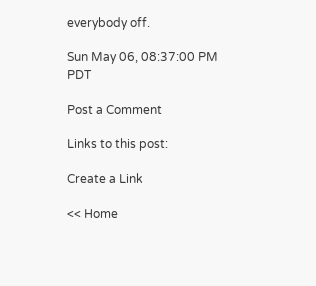everybody off.

Sun May 06, 08:37:00 PM PDT

Post a Comment

Links to this post:

Create a Link

<< Home